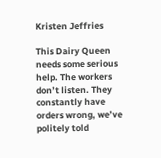Kristen Jeffries

This Dairy Queen needs some serious help. The workers don’t listen. They constantly have orders wrong, we’ve politely told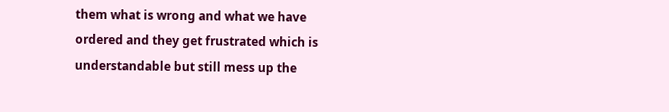them what is wrong and what we have ordered and they get frustrated which is understandable but still mess up the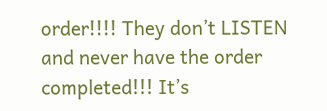order!!!! They don’t LISTEN and never have the order completed!!! It’s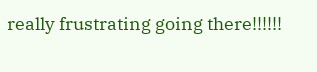really frustrating going there!!!!!!